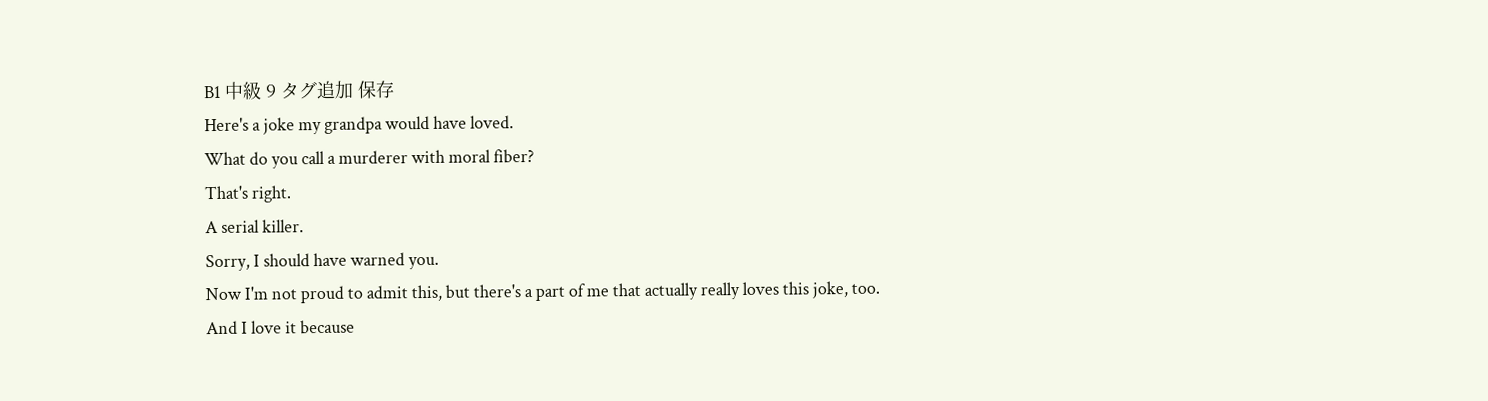B1 中級 9 タグ追加 保存
Here's a joke my grandpa would have loved.
What do you call a murderer with moral fiber?
That's right.
A serial killer.
Sorry, I should have warned you.
Now I'm not proud to admit this, but there's a part of me that actually really loves this joke, too.
And I love it because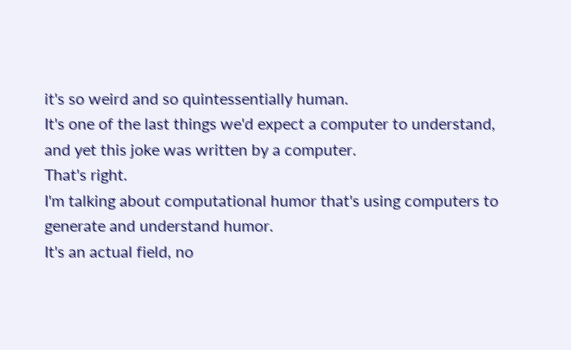it's so weird and so quintessentially human.
It's one of the last things we'd expect a computer to understand, and yet this joke was written by a computer.
That's right.
I'm talking about computational humor that's using computers to generate and understand humor.
It's an actual field, no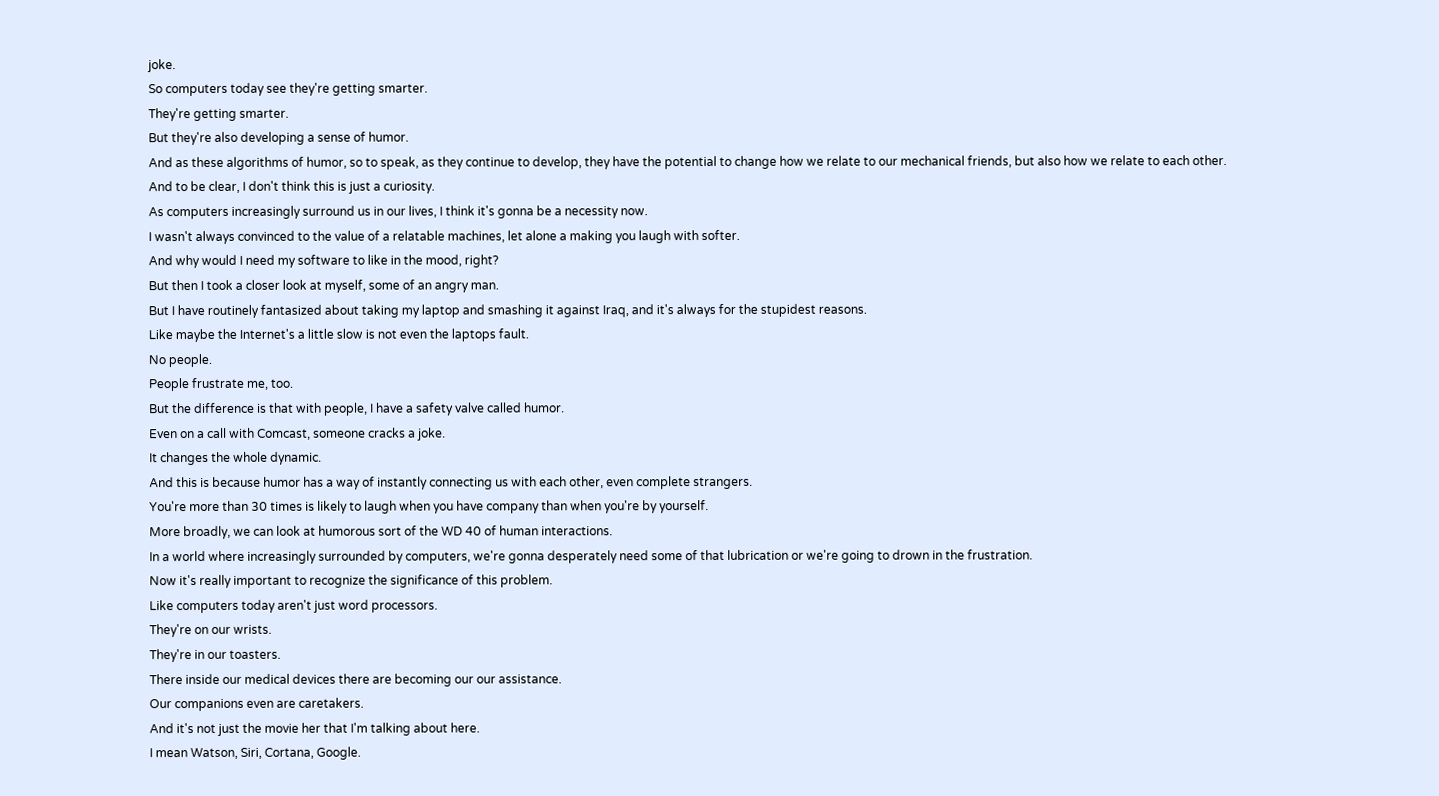joke.
So computers today see they're getting smarter.
They're getting smarter.
But they're also developing a sense of humor.
And as these algorithms of humor, so to speak, as they continue to develop, they have the potential to change how we relate to our mechanical friends, but also how we relate to each other.
And to be clear, I don't think this is just a curiosity.
As computers increasingly surround us in our lives, I think it's gonna be a necessity now.
I wasn't always convinced to the value of a relatable machines, let alone a making you laugh with softer.
And why would I need my software to like in the mood, right?
But then I took a closer look at myself, some of an angry man.
But I have routinely fantasized about taking my laptop and smashing it against Iraq, and it's always for the stupidest reasons.
Like maybe the Internet's a little slow is not even the laptops fault.
No people.
People frustrate me, too.
But the difference is that with people, I have a safety valve called humor.
Even on a call with Comcast, someone cracks a joke.
It changes the whole dynamic.
And this is because humor has a way of instantly connecting us with each other, even complete strangers.
You're more than 30 times is likely to laugh when you have company than when you're by yourself.
More broadly, we can look at humorous sort of the WD 40 of human interactions.
In a world where increasingly surrounded by computers, we're gonna desperately need some of that lubrication or we're going to drown in the frustration.
Now it's really important to recognize the significance of this problem.
Like computers today aren't just word processors.
They're on our wrists.
They're in our toasters.
There inside our medical devices there are becoming our our assistance.
Our companions even are caretakers.
And it's not just the movie her that I'm talking about here.
I mean Watson, Siri, Cortana, Google.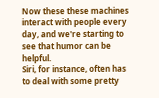Now these these machines interact with people every day, and we're starting to see that humor can be helpful.
Siri, for instance, often has to deal with some pretty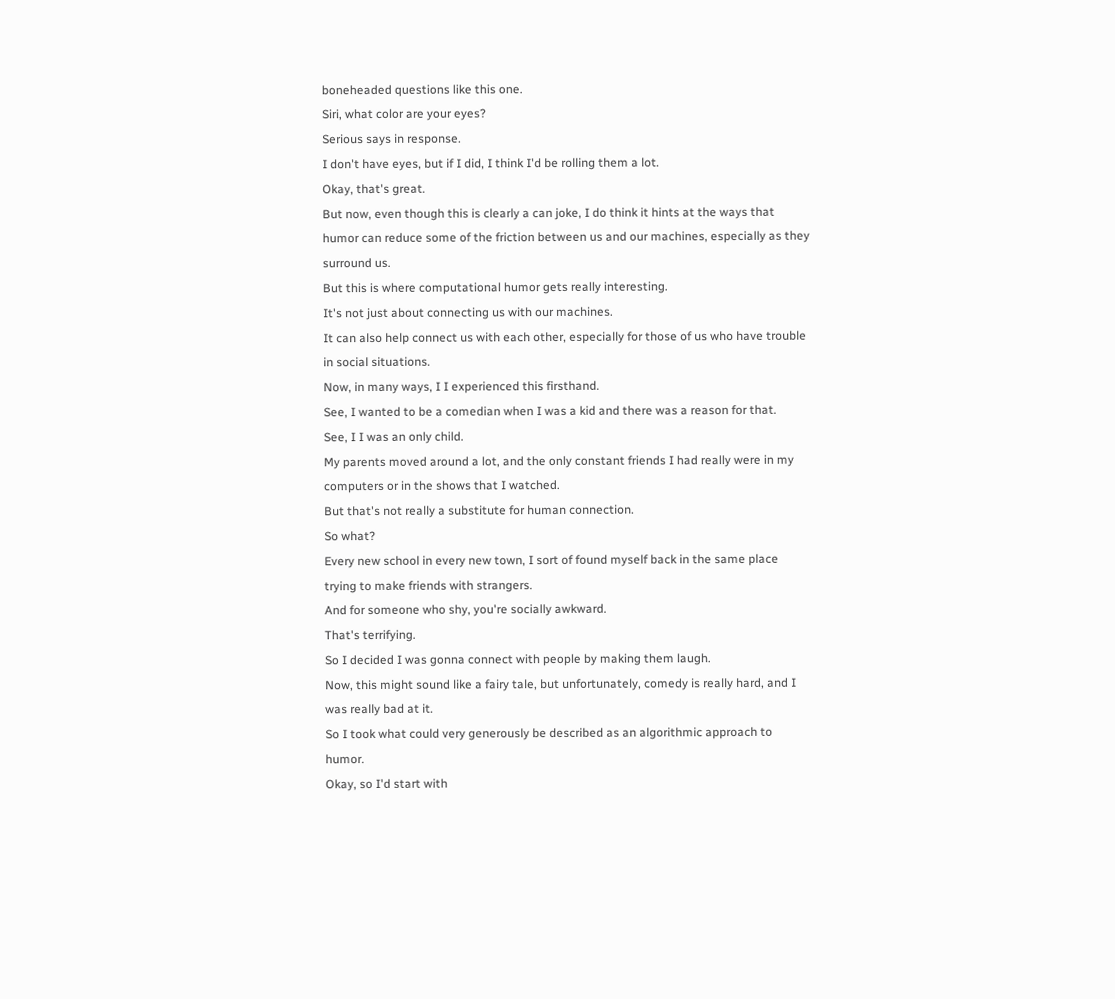boneheaded questions like this one.
Siri, what color are your eyes?
Serious says in response.
I don't have eyes, but if I did, I think I'd be rolling them a lot.
Okay, that's great.
But now, even though this is clearly a can joke, I do think it hints at the ways that humor can reduce some of the friction between us and our machines, especially as they surround us.
But this is where computational humor gets really interesting.
It's not just about connecting us with our machines.
It can also help connect us with each other, especially for those of us who have trouble in social situations.
Now, in many ways, I I experienced this firsthand.
See, I wanted to be a comedian when I was a kid and there was a reason for that.
See, I I was an only child.
My parents moved around a lot, and the only constant friends I had really were in my computers or in the shows that I watched.
But that's not really a substitute for human connection.
So what?
Every new school in every new town, I sort of found myself back in the same place trying to make friends with strangers.
And for someone who shy, you're socially awkward.
That's terrifying.
So I decided I was gonna connect with people by making them laugh.
Now, this might sound like a fairy tale, but unfortunately, comedy is really hard, and I was really bad at it.
So I took what could very generously be described as an algorithmic approach to humor.
Okay, so I'd start with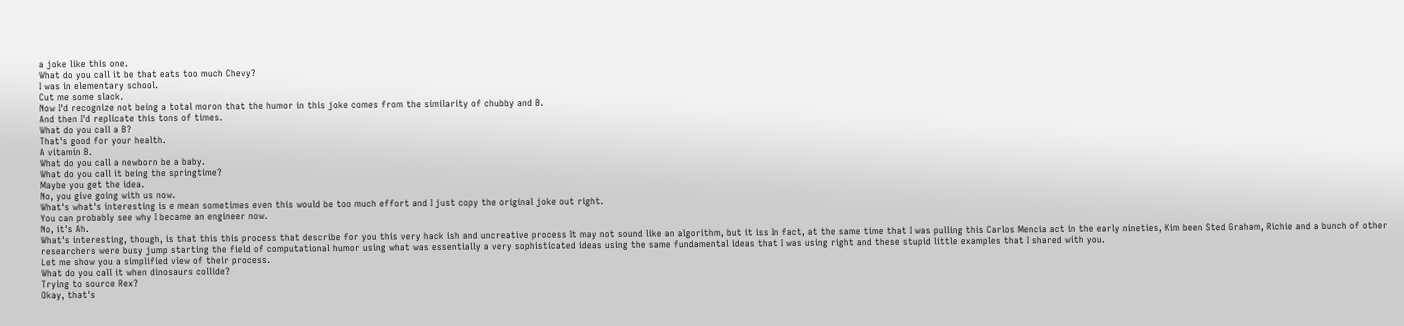a joke like this one.
What do you call it be that eats too much Chevy?
I was in elementary school.
Cut me some slack.
Now I'd recognize not being a total moron that the humor in this joke comes from the similarity of chubby and B.
And then I'd replicate this tons of times.
What do you call a B?
That's good for your health.
A vitamin B.
What do you call a newborn be a baby.
What do you call it being the springtime?
Maybe you get the idea.
No, you give going with us now.
What's what's interesting is e mean sometimes even this would be too much effort and I just copy the original joke out right.
You can probably see why I became an engineer now.
No, it's Ah.
What's interesting, though, is that this this process that describe for you this very hack ish and uncreative process It may not sound like an algorithm, but it iss In fact, at the same time that I was pulling this Carlos Mencia act in the early nineties, Kim been Sted Graham, Richie and a bunch of other researchers were busy jump starting the field of computational humor using what was essentially a very sophisticated ideas using the same fundamental ideas that I was using right and these stupid little examples that I shared with you.
Let me show you a simplified view of their process.
What do you call it when dinosaurs collide?
Trying to source Rex?
Okay, that's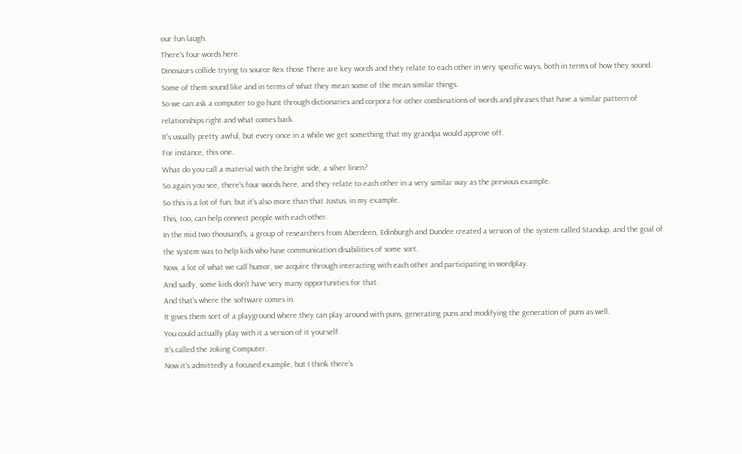our fun laugh.
There's four words here.
Dinosaurs collide trying to source Rex those There are key words and they relate to each other in very specific ways, both in terms of how they sound.
Some of them sound like and in terms of what they mean some of the mean similar things.
So we can ask a computer to go hunt through dictionaries and corpora for other combinations of words and phrases that have a similar pattern of relationships right and what comes back.
It's usually pretty awful, but every once in a while we get something that my grandpa would approve off.
For instance, this one.
What do you call a material with the bright side, a silver linen?
So again you see, there's four words here, and they relate to each other in a very similar way as the previous example.
So this is a lot of fun, but it's also more than that Justus, in my example.
This, too, can help connect people with each other.
In the mid two thousand's, a group of researchers from Aberdeen, Edinburgh and Dundee created a version of the system called Standup, and the goal of the system was to help kids who have communication disabilities of some sort.
Now, a lot of what we call humor, we acquire through interacting with each other and participating in wordplay.
And sadly, some kids don't have very many opportunities for that.
And that's where the software comes in.
It gives them sort of a playground where they can play around with puns, generating puns and modifying the generation of puns as well.
You could actually play with it a version of it yourself.
It's called the Joking Computer.
Now it's admittedly a focused example, but I think there's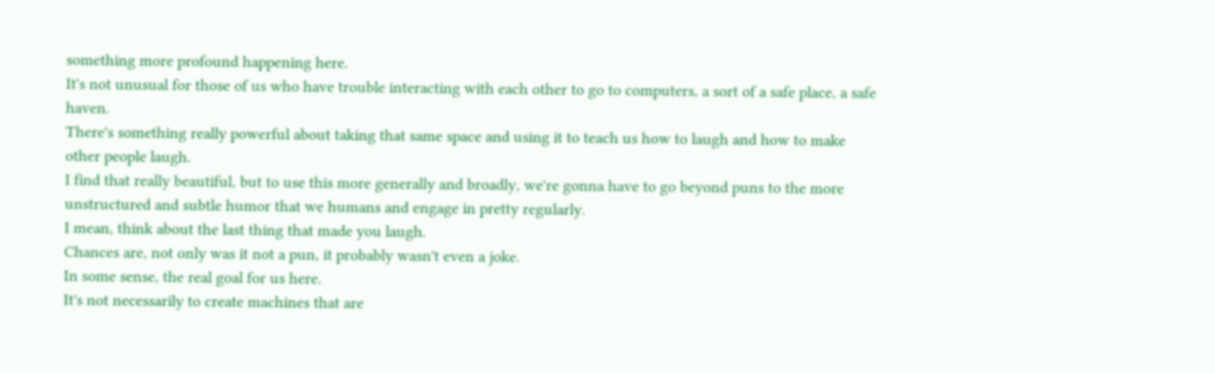something more profound happening here.
It's not unusual for those of us who have trouble interacting with each other to go to computers, a sort of a safe place, a safe haven.
There's something really powerful about taking that same space and using it to teach us how to laugh and how to make other people laugh.
I find that really beautiful, but to use this more generally and broadly, we're gonna have to go beyond puns to the more unstructured and subtle humor that we humans and engage in pretty regularly.
I mean, think about the last thing that made you laugh.
Chances are, not only was it not a pun, it probably wasn't even a joke.
In some sense, the real goal for us here.
It's not necessarily to create machines that are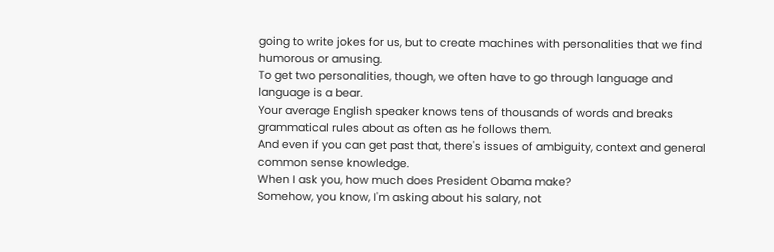going to write jokes for us, but to create machines with personalities that we find humorous or amusing.
To get two personalities, though, we often have to go through language and language is a bear.
Your average English speaker knows tens of thousands of words and breaks grammatical rules about as often as he follows them.
And even if you can get past that, there's issues of ambiguity, context and general common sense knowledge.
When I ask you, how much does President Obama make?
Somehow, you know, I'm asking about his salary, not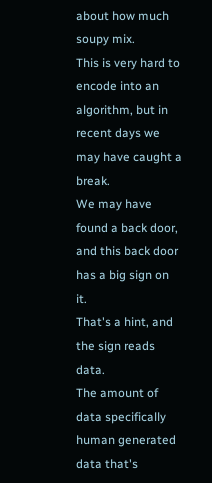about how much soupy mix.
This is very hard to encode into an algorithm, but in recent days we may have caught a break.
We may have found a back door, and this back door has a big sign on it.
That's a hint, and the sign reads data.
The amount of data specifically human generated data that's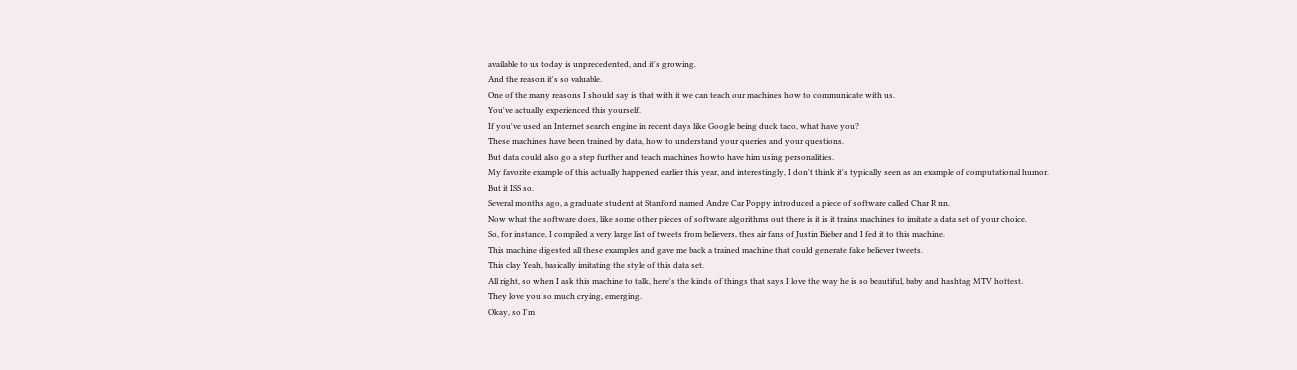available to us today is unprecedented, and it's growing.
And the reason it's so valuable.
One of the many reasons I should say is that with it we can teach our machines how to communicate with us.
You've actually experienced this yourself.
If you've used an Internet search engine in recent days like Google being duck taco, what have you?
These machines have been trained by data, how to understand your queries and your questions.
But data could also go a step further and teach machines howto have him using personalities.
My favorite example of this actually happened earlier this year, and interestingly, I don't think it's typically seen as an example of computational humor.
But it ISS so.
Several months ago, a graduate student at Stanford named Andre Car Poppy introduced a piece of software called Char R nn.
Now what the software does, like some other pieces of software algorithms out there is it is it trains machines to imitate a data set of your choice.
So, for instance, I compiled a very large list of tweets from believers, thes air fans of Justin Bieber and I fed it to this machine.
This machine digested all these examples and gave me back a trained machine that could generate fake believer tweets.
This clay Yeah, basically imitating the style of this data set.
All right, so when I ask this machine to talk, here's the kinds of things that says I love the way he is so beautiful, baby and hashtag MTV hottest.
They love you so much crying, emerging.
Okay, so I'm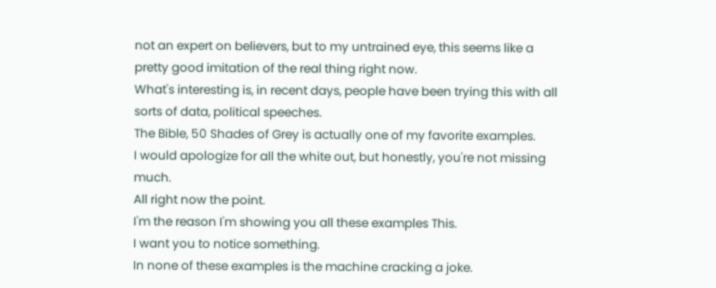not an expert on believers, but to my untrained eye, this seems like a pretty good imitation of the real thing right now.
What's interesting is, in recent days, people have been trying this with all sorts of data, political speeches.
The Bible, 50 Shades of Grey is actually one of my favorite examples.
I would apologize for all the white out, but honestly, you're not missing much.
All right now the point.
I'm the reason I'm showing you all these examples This.
I want you to notice something.
In none of these examples is the machine cracking a joke.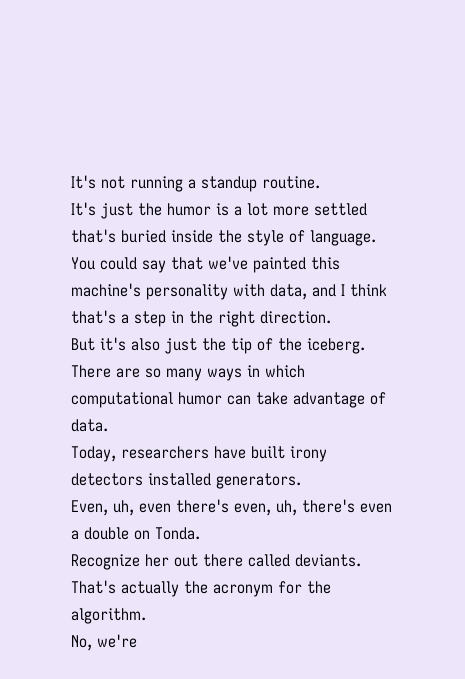It's not running a standup routine.
It's just the humor is a lot more settled that's buried inside the style of language.
You could say that we've painted this machine's personality with data, and I think that's a step in the right direction.
But it's also just the tip of the iceberg.
There are so many ways in which computational humor can take advantage of data.
Today, researchers have built irony detectors installed generators.
Even, uh, even there's even, uh, there's even a double on Tonda.
Recognize her out there called deviants.
That's actually the acronym for the algorithm.
No, we're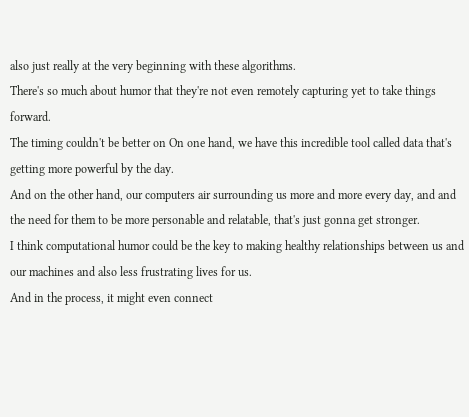also just really at the very beginning with these algorithms.
There's so much about humor that they're not even remotely capturing yet to take things forward.
The timing couldn't be better on On one hand, we have this incredible tool called data that's getting more powerful by the day.
And on the other hand, our computers air surrounding us more and more every day, and and the need for them to be more personable and relatable, that's just gonna get stronger.
I think computational humor could be the key to making healthy relationships between us and our machines and also less frustrating lives for us.
And in the process, it might even connect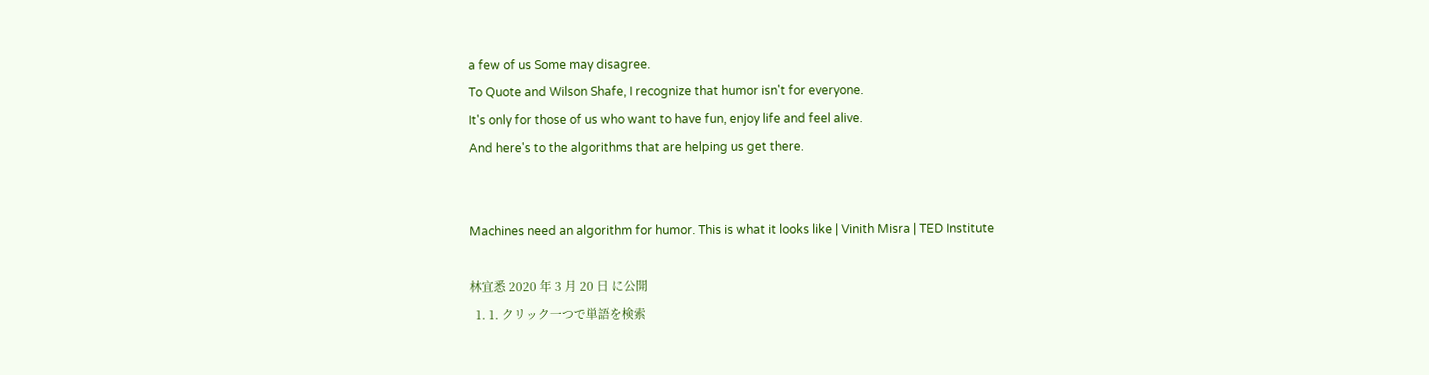a few of us Some may disagree.
To Quote and Wilson Shafe, I recognize that humor isn't for everyone.
It's only for those of us who want to have fun, enjoy life and feel alive.
And here's to the algorithms that are helping us get there.


Machines need an algorithm for humor. This is what it looks like | Vinith Misra | TED Institute

林宜悉 2020 年 3 月 20 日 に公開
  1. 1. クリック一つで単語を検索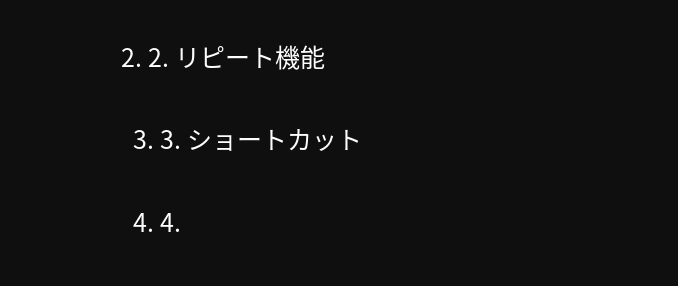2. 2. リピート機能


  3. 3. ショートカット


  4. 4.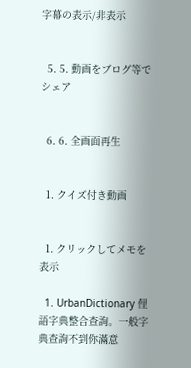字幕の表示/非表示


  5. 5. 動画をブログ等でシェア


  6. 6. 全画面再生


  1. クイズ付き動画


  1. クリックしてメモを表示

  1. UrbanDictionary 俚語字典整合查詢。一般字典查詢不到你滿意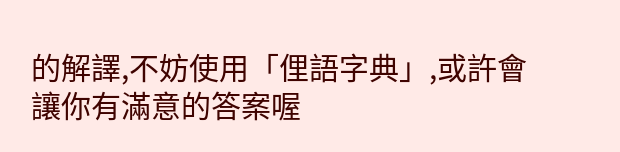的解譯,不妨使用「俚語字典」,或許會讓你有滿意的答案喔